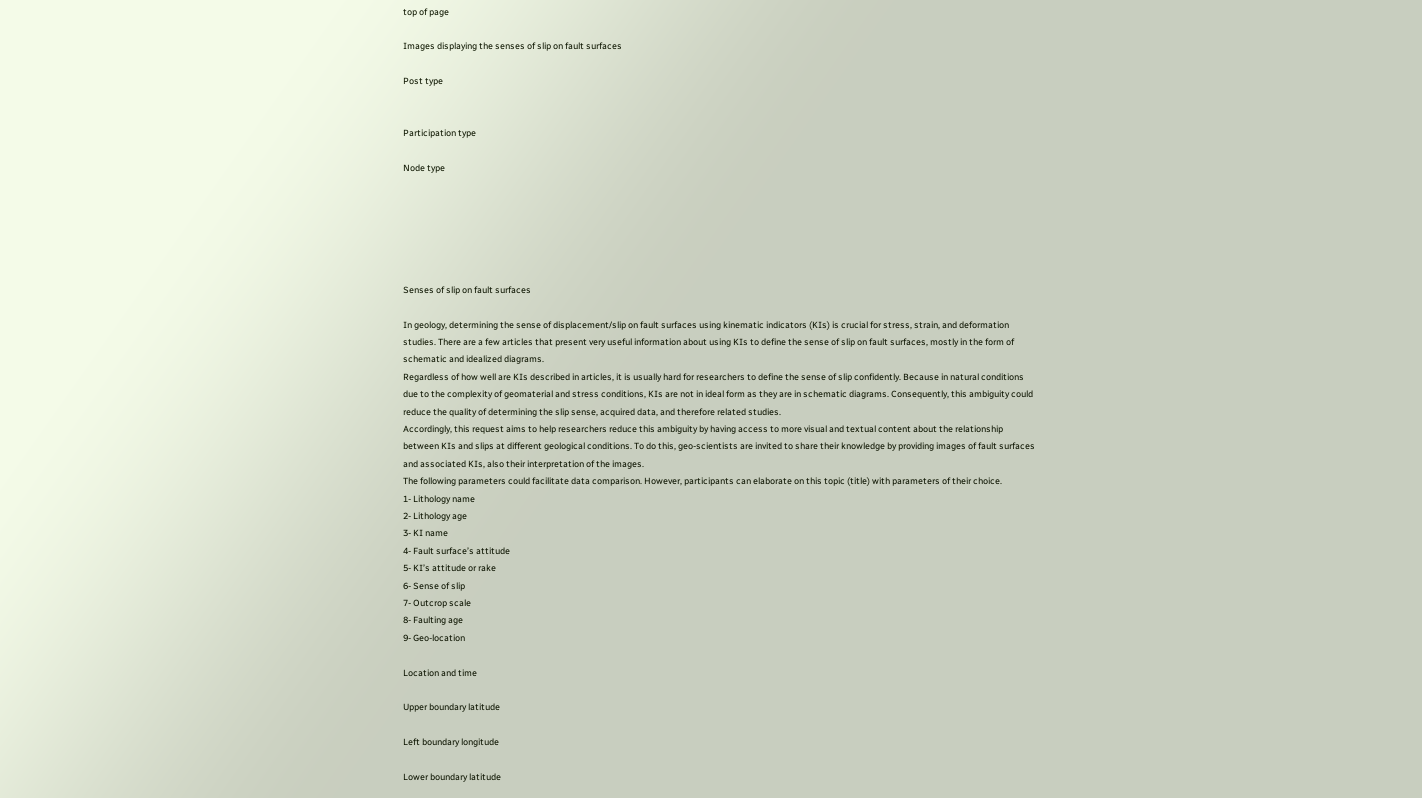top of page

Images displaying the senses of slip on fault surfaces

Post type


Participation type

Node type






Senses of slip on fault surfaces

In geology, determining the sense of displacement/slip on fault surfaces using kinematic indicators (KIs) is crucial for stress, strain, and deformation studies. There are a few articles that present very useful information about using KIs to define the sense of slip on fault surfaces, mostly in the form of schematic and idealized diagrams.
Regardless of how well are KIs described in articles, it is usually hard for researchers to define the sense of slip confidently. Because in natural conditions due to the complexity of geomaterial and stress conditions, KIs are not in ideal form as they are in schematic diagrams. Consequently, this ambiguity could reduce the quality of determining the slip sense, acquired data, and therefore related studies.
Accordingly, this request aims to help researchers reduce this ambiguity by having access to more visual and textual content about the relationship between KIs and slips at different geological conditions. To do this, geo-scientists are invited to share their knowledge by providing images of fault surfaces and associated KIs, also their interpretation of the images.
The following parameters could facilitate data comparison. However, participants can elaborate on this topic (title) with parameters of their choice.
1- Lithology name
2- Lithology age
3- KI name
4- Fault surface’s attitude
5- KI’s attitude or rake
6- Sense of slip
7- Outcrop scale
8- Faulting age
9- Geo-location

Location and time

Upper boundary latitude

Left boundary longitude

Lower boundary latitude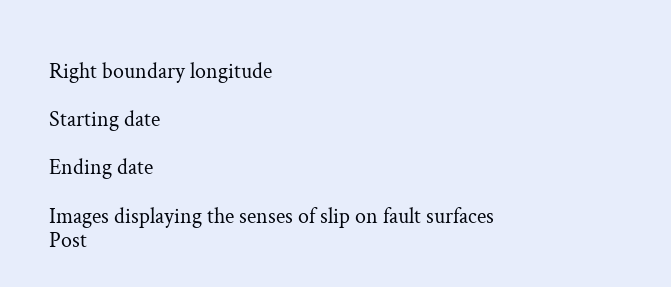Right boundary longitude

Starting date

Ending date

Images displaying the senses of slip on fault surfaces
Post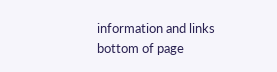information and links
bottom of page